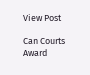View Post

Can Courts Award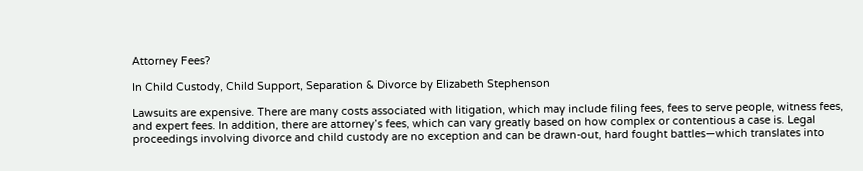Attorney Fees?

In Child Custody, Child Support, Separation & Divorce by Elizabeth Stephenson

Lawsuits are expensive. There are many costs associated with litigation, which may include filing fees, fees to serve people, witness fees, and expert fees. In addition, there are attorney’s fees, which can vary greatly based on how complex or contentious a case is. Legal proceedings involving divorce and child custody are no exception and can be drawn-out, hard fought battles—which translates into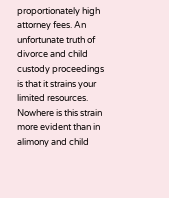proportionately high attorney fees. An unfortunate truth of divorce and child custody proceedings is that it strains your limited resources. Nowhere is this strain more evident than in alimony and child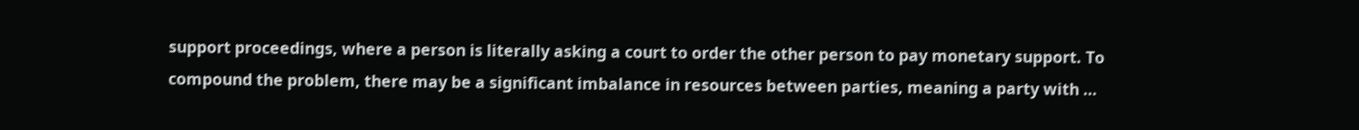support proceedings, where a person is literally asking a court to order the other person to pay monetary support. To compound the problem, there may be a significant imbalance in resources between parties, meaning a party with …